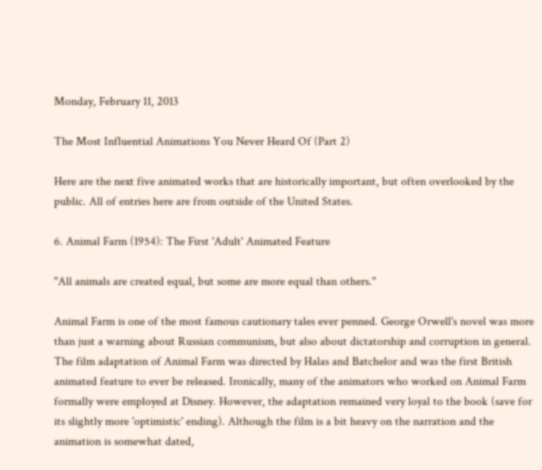Monday, February 11, 2013

The Most Influential Animations You Never Heard Of (Part 2)

Here are the next five animated works that are historically important, but often overlooked by the public. All of entries here are from outside of the United States.

6. Animal Farm (1954): The First 'Adult' Animated Feature

"All animals are created equal, but some are more equal than others."

Animal Farm is one of the most famous cautionary tales ever penned. George Orwell's novel was more than just a warning about Russian communism, but also about dictatorship and corruption in general. The film adaptation of Animal Farm was directed by Halas and Batchelor and was the first British animated feature to ever be released. Ironically, many of the animators who worked on Animal Farm formally were employed at Disney. However, the adaptation remained very loyal to the book (save for its slightly more 'optimistic' ending). Although the film is a bit heavy on the narration and the animation is somewhat dated,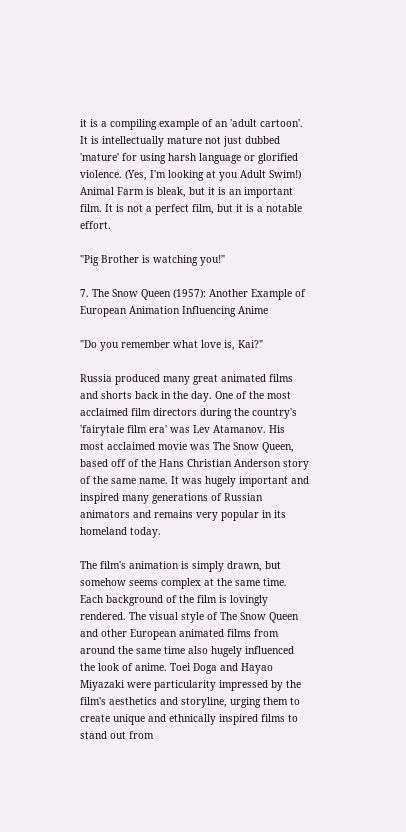it is a compiling example of an 'adult cartoon'. It is intellectually mature not just dubbed 'mature' for using harsh language or glorified violence. (Yes, I'm looking at you Adult Swim!) Animal Farm is bleak, but it is an important film. It is not a perfect film, but it is a notable effort.

"Pig Brother is watching you!"

7. The Snow Queen (1957): Another Example of European Animation Influencing Anime

"Do you remember what love is, Kai?"

Russia produced many great animated films and shorts back in the day. One of the most acclaimed film directors during the country's 'fairytale film era' was Lev Atamanov. His most acclaimed movie was The Snow Queen, based off of the Hans Christian Anderson story of the same name. It was hugely important and inspired many generations of Russian animators and remains very popular in its homeland today.

The film's animation is simply drawn, but somehow seems complex at the same time. Each background of the film is lovingly rendered. The visual style of The Snow Queen and other European animated films from around the same time also hugely influenced the look of anime. Toei Doga and Hayao Miyazaki were particularity impressed by the film's aesthetics and storyline, urging them to create unique and ethnically inspired films to stand out from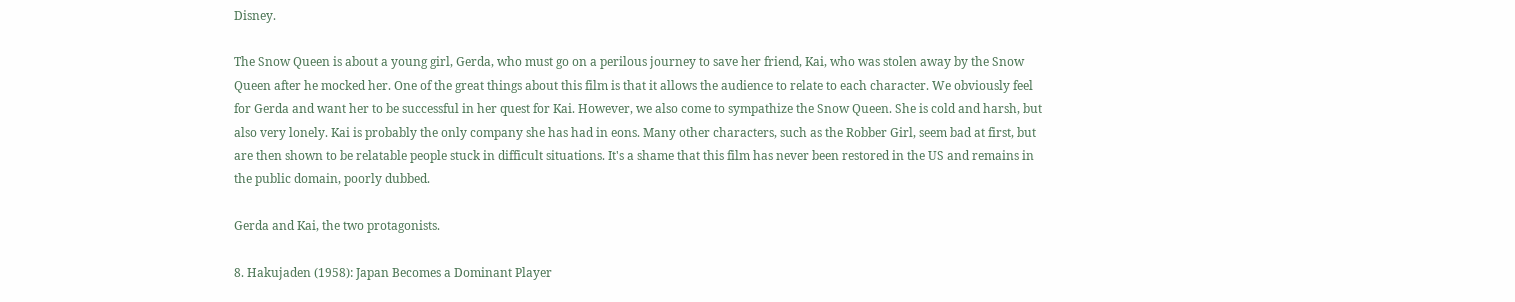Disney.

The Snow Queen is about a young girl, Gerda, who must go on a perilous journey to save her friend, Kai, who was stolen away by the Snow Queen after he mocked her. One of the great things about this film is that it allows the audience to relate to each character. We obviously feel for Gerda and want her to be successful in her quest for Kai. However, we also come to sympathize the Snow Queen. She is cold and harsh, but also very lonely. Kai is probably the only company she has had in eons. Many other characters, such as the Robber Girl, seem bad at first, but are then shown to be relatable people stuck in difficult situations. It's a shame that this film has never been restored in the US and remains in the public domain, poorly dubbed.

Gerda and Kai, the two protagonists.

8. Hakujaden (1958): Japan Becomes a Dominant Player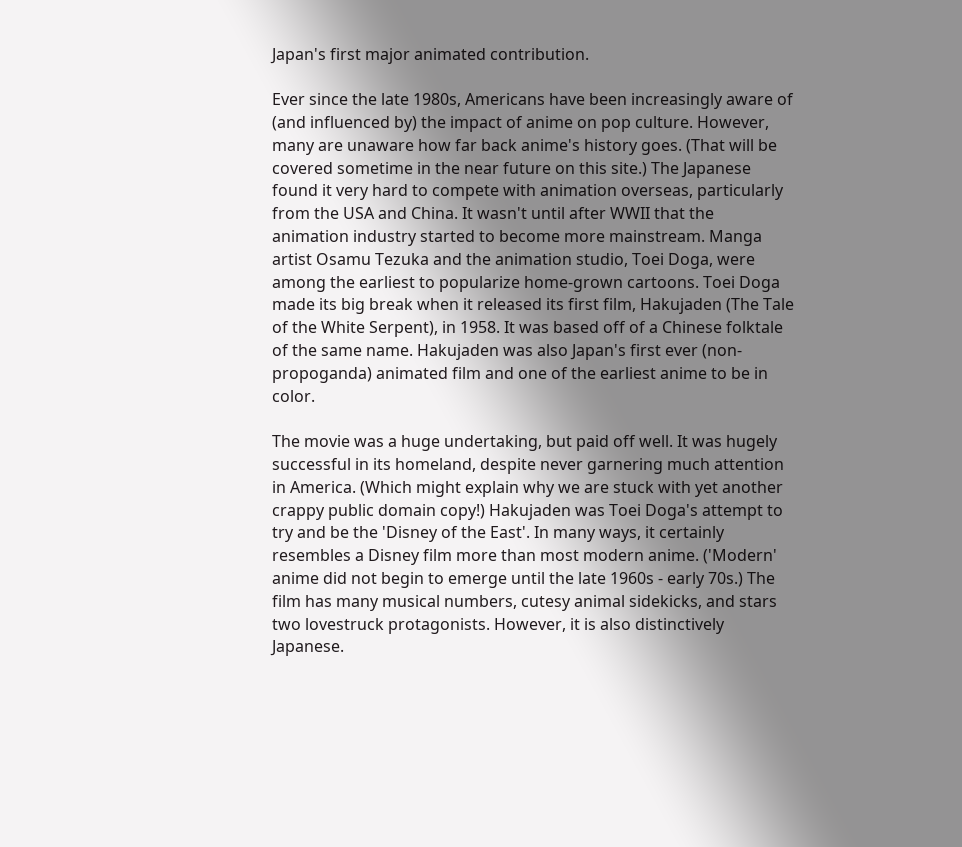Japan's first major animated contribution.

Ever since the late 1980s, Americans have been increasingly aware of (and influenced by) the impact of anime on pop culture. However, many are unaware how far back anime's history goes. (That will be covered sometime in the near future on this site.) The Japanese found it very hard to compete with animation overseas, particularly from the USA and China. It wasn't until after WWII that the animation industry started to become more mainstream. Manga artist Osamu Tezuka and the animation studio, Toei Doga, were among the earliest to popularize home-grown cartoons. Toei Doga made its big break when it released its first film, Hakujaden (The Tale of the White Serpent), in 1958. It was based off of a Chinese folktale of the same name. Hakujaden was also Japan's first ever (non-propoganda) animated film and one of the earliest anime to be in color.

The movie was a huge undertaking, but paid off well. It was hugely successful in its homeland, despite never garnering much attention in America. (Which might explain why we are stuck with yet another crappy public domain copy!) Hakujaden was Toei Doga's attempt to try and be the 'Disney of the East'. In many ways, it certainly resembles a Disney film more than most modern anime. ('Modern' anime did not begin to emerge until the late 1960s - early 70s.) The film has many musical numbers, cutesy animal sidekicks, and stars two lovestruck protagonists. However, it is also distinctively Japanese.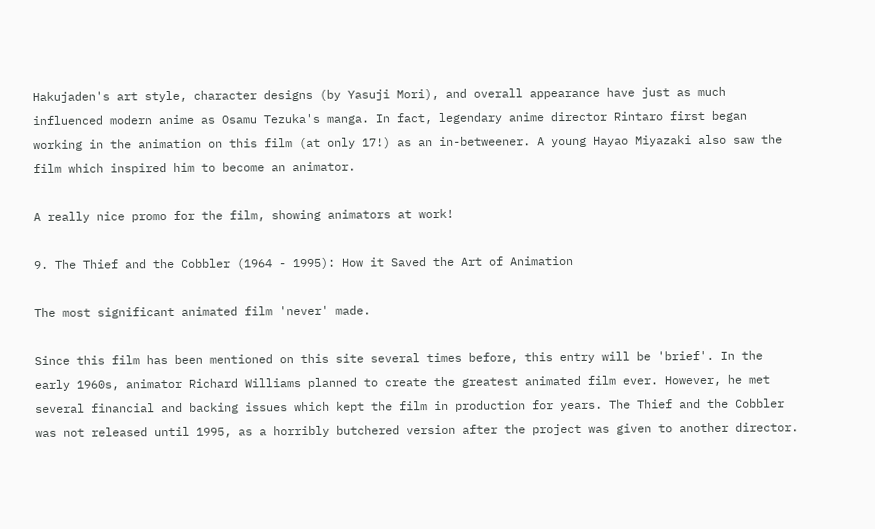Hakujaden's art style, character designs (by Yasuji Mori), and overall appearance have just as much influenced modern anime as Osamu Tezuka's manga. In fact, legendary anime director Rintaro first began working in the animation on this film (at only 17!) as an in-betweener. A young Hayao Miyazaki also saw the film which inspired him to become an animator.

A really nice promo for the film, showing animators at work!

9. The Thief and the Cobbler (1964 - 1995): How it Saved the Art of Animation

The most significant animated film 'never' made.

Since this film has been mentioned on this site several times before, this entry will be 'brief'. In the early 1960s, animator Richard Williams planned to create the greatest animated film ever. However, he met several financial and backing issues which kept the film in production for years. The Thief and the Cobbler was not released until 1995, as a horribly butchered version after the project was given to another director.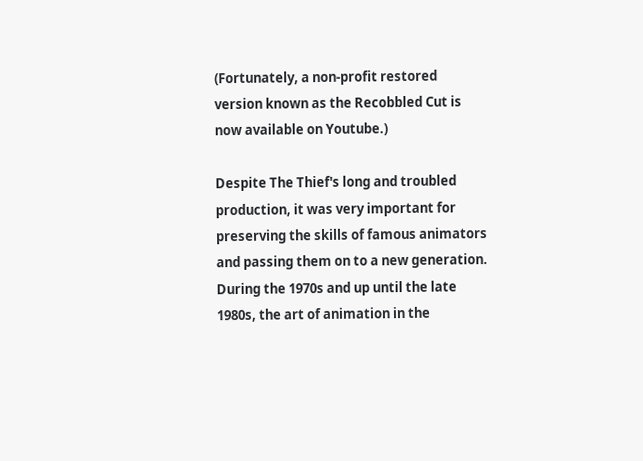(Fortunately, a non-profit restored version known as the Recobbled Cut is now available on Youtube.)

Despite The Thief's long and troubled production, it was very important for preserving the skills of famous animators and passing them on to a new generation. During the 1970s and up until the late 1980s, the art of animation in the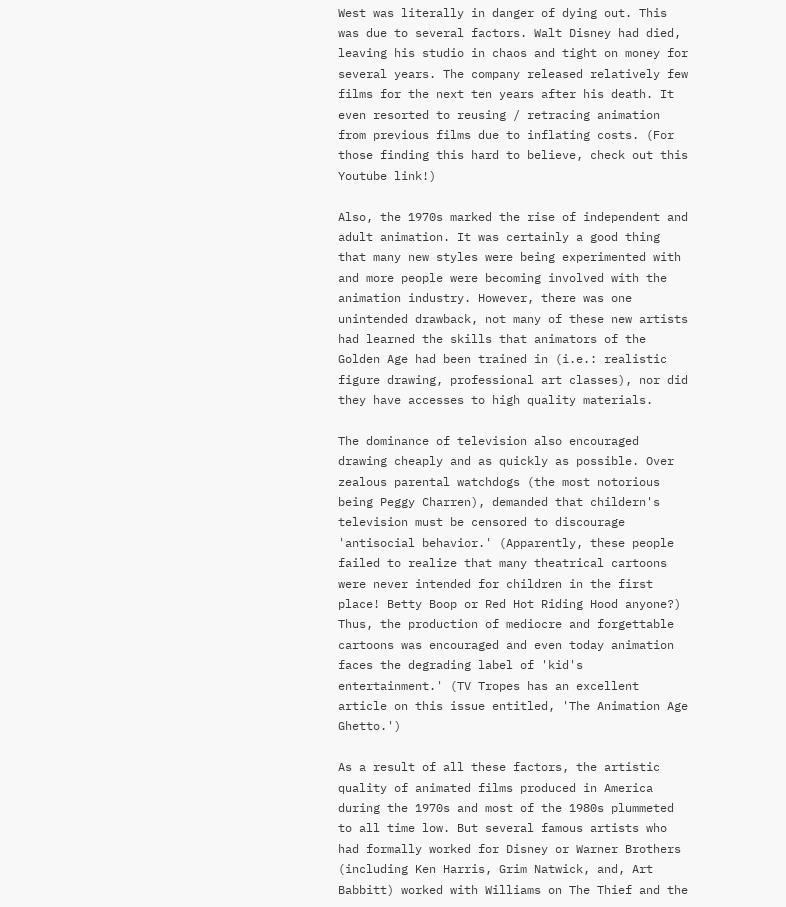West was literally in danger of dying out. This was due to several factors. Walt Disney had died, leaving his studio in chaos and tight on money for several years. The company released relatively few films for the next ten years after his death. It even resorted to reusing / retracing animation from previous films due to inflating costs. (For those finding this hard to believe, check out this Youtube link!)

Also, the 1970s marked the rise of independent and adult animation. It was certainly a good thing that many new styles were being experimented with and more people were becoming involved with the animation industry. However, there was one unintended drawback, not many of these new artists had learned the skills that animators of the Golden Age had been trained in (i.e.: realistic figure drawing, professional art classes), nor did they have accesses to high quality materials.

The dominance of television also encouraged drawing cheaply and as quickly as possible. Over zealous parental watchdogs (the most notorious being Peggy Charren), demanded that childern's television must be censored to discourage 'antisocial behavior.' (Apparently, these people failed to realize that many theatrical cartoons were never intended for children in the first place! Betty Boop or Red Hot Riding Hood anyone?) Thus, the production of mediocre and forgettable cartoons was encouraged and even today animation faces the degrading label of 'kid's entertainment.' (TV Tropes has an excellent article on this issue entitled, 'The Animation Age Ghetto.')

As a result of all these factors, the artistic quality of animated films produced in America during the 1970s and most of the 1980s plummeted to all time low. But several famous artists who had formally worked for Disney or Warner Brothers (including Ken Harris, Grim Natwick, and, Art Babbitt) worked with Williams on The Thief and the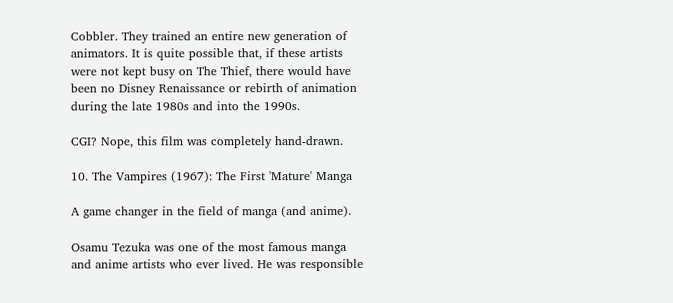Cobbler. They trained an entire new generation of animators. It is quite possible that, if these artists were not kept busy on The Thief, there would have been no Disney Renaissance or rebirth of animation during the late 1980s and into the 1990s.

CGI? Nope, this film was completely hand-drawn.

10. The Vampires (1967): The First 'Mature' Manga

A game changer in the field of manga (and anime).

Osamu Tezuka was one of the most famous manga and anime artists who ever lived. He was responsible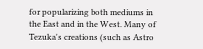for popularizing both mediums in the East and in the West. Many of Tezuka's creations (such as Astro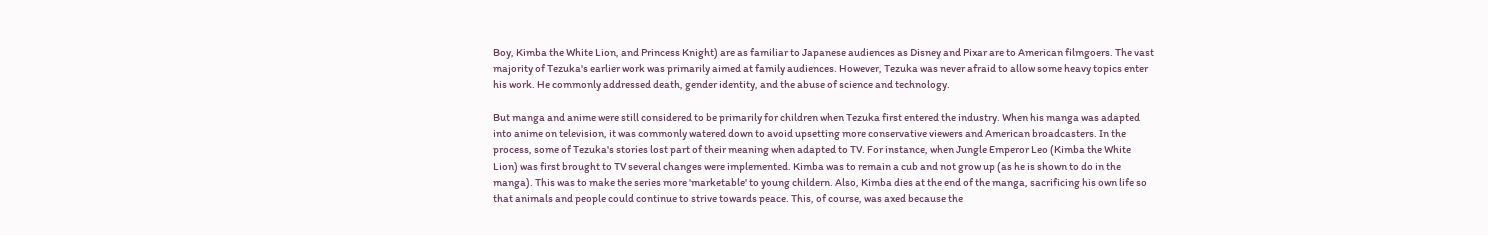Boy, Kimba the White Lion, and Princess Knight) are as familiar to Japanese audiences as Disney and Pixar are to American filmgoers. The vast majority of Tezuka's earlier work was primarily aimed at family audiences. However, Tezuka was never afraid to allow some heavy topics enter his work. He commonly addressed death, gender identity, and the abuse of science and technology.

But manga and anime were still considered to be primarily for children when Tezuka first entered the industry. When his manga was adapted into anime on television, it was commonly watered down to avoid upsetting more conservative viewers and American broadcasters. In the process, some of Tezuka's stories lost part of their meaning when adapted to TV. For instance, when Jungle Emperor Leo (Kimba the White Lion) was first brought to TV several changes were implemented. Kimba was to remain a cub and not grow up (as he is shown to do in the manga). This was to make the series more 'marketable' to young childern. Also, Kimba dies at the end of the manga, sacrificing his own life so that animals and people could continue to strive towards peace. This, of course, was axed because the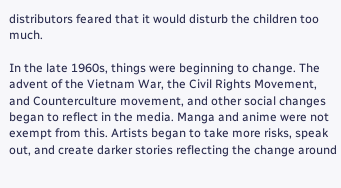distributors feared that it would disturb the children too much.

In the late 1960s, things were beginning to change. The advent of the Vietnam War, the Civil Rights Movement, and Counterculture movement, and other social changes began to reflect in the media. Manga and anime were not exempt from this. Artists began to take more risks, speak out, and create darker stories reflecting the change around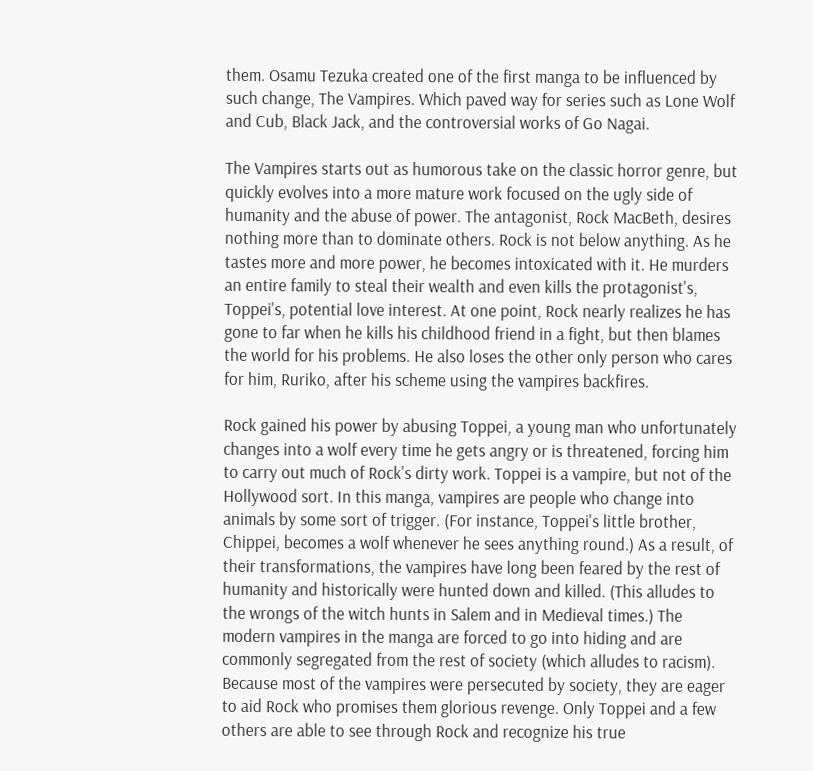them. Osamu Tezuka created one of the first manga to be influenced by such change, The Vampires. Which paved way for series such as Lone Wolf and Cub, Black Jack, and the controversial works of Go Nagai.

The Vampires starts out as humorous take on the classic horror genre, but quickly evolves into a more mature work focused on the ugly side of humanity and the abuse of power. The antagonist, Rock MacBeth, desires nothing more than to dominate others. Rock is not below anything. As he tastes more and more power, he becomes intoxicated with it. He murders an entire family to steal their wealth and even kills the protagonist's, Toppei's, potential love interest. At one point, Rock nearly realizes he has gone to far when he kills his childhood friend in a fight, but then blames the world for his problems. He also loses the other only person who cares for him, Ruriko, after his scheme using the vampires backfires.

Rock gained his power by abusing Toppei, a young man who unfortunately changes into a wolf every time he gets angry or is threatened, forcing him to carry out much of Rock's dirty work. Toppei is a vampire, but not of the Hollywood sort. In this manga, vampires are people who change into animals by some sort of trigger. (For instance, Toppei's little brother, Chippei, becomes a wolf whenever he sees anything round.) As a result, of their transformations, the vampires have long been feared by the rest of humanity and historically were hunted down and killed. (This alludes to the wrongs of the witch hunts in Salem and in Medieval times.) The modern vampires in the manga are forced to go into hiding and are commonly segregated from the rest of society (which alludes to racism). Because most of the vampires were persecuted by society, they are eager to aid Rock who promises them glorious revenge. Only Toppei and a few others are able to see through Rock and recognize his true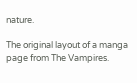nature.

The original layout of a manga page from The Vampires.